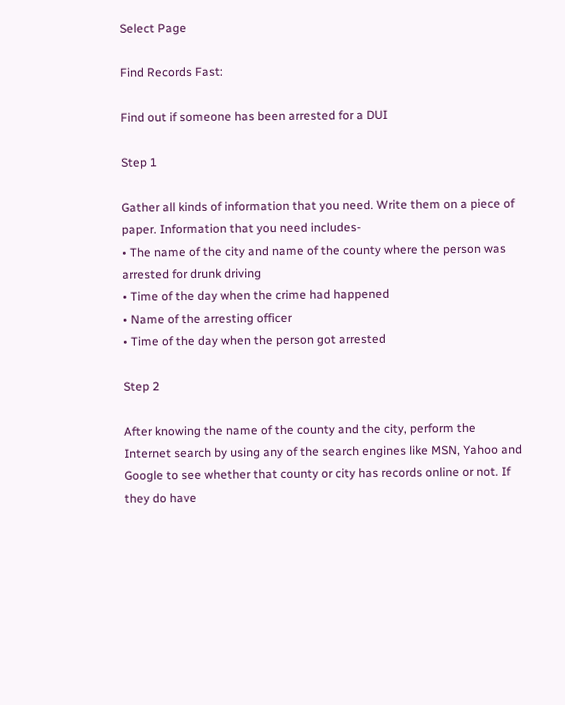Select Page

Find Records Fast:

Find out if someone has been arrested for a DUI

Step 1

Gather all kinds of information that you need. Write them on a piece of paper. Information that you need includes-
• The name of the city and name of the county where the person was arrested for drunk driving
• Time of the day when the crime had happened
• Name of the arresting officer
• Time of the day when the person got arrested

Step 2

After knowing the name of the county and the city, perform the Internet search by using any of the search engines like MSN, Yahoo and Google to see whether that county or city has records online or not. If they do have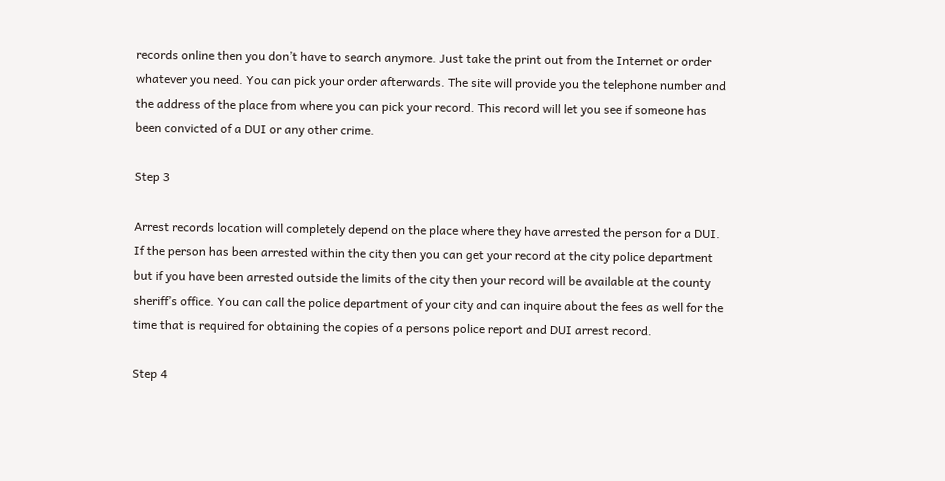records online then you don’t have to search anymore. Just take the print out from the Internet or order whatever you need. You can pick your order afterwards. The site will provide you the telephone number and the address of the place from where you can pick your record. This record will let you see if someone has been convicted of a DUI or any other crime.

Step 3

Arrest records location will completely depend on the place where they have arrested the person for a DUI. If the person has been arrested within the city then you can get your record at the city police department but if you have been arrested outside the limits of the city then your record will be available at the county sheriff’s office. You can call the police department of your city and can inquire about the fees as well for the time that is required for obtaining the copies of a persons police report and DUI arrest record.

Step 4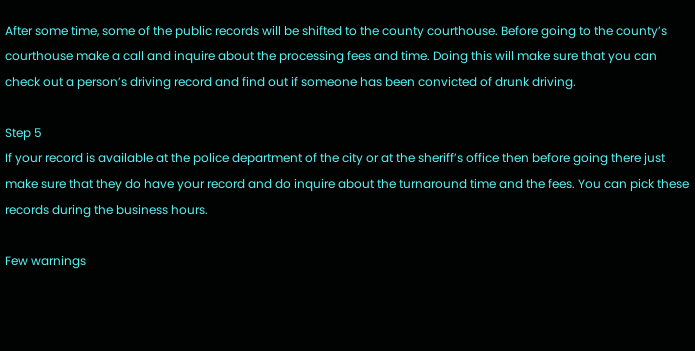After some time, some of the public records will be shifted to the county courthouse. Before going to the county’s courthouse make a call and inquire about the processing fees and time. Doing this will make sure that you can check out a person’s driving record and find out if someone has been convicted of drunk driving.

Step 5
If your record is available at the police department of the city or at the sheriff’s office then before going there just make sure that they do have your record and do inquire about the turnaround time and the fees. You can pick these records during the business hours.

Few warnings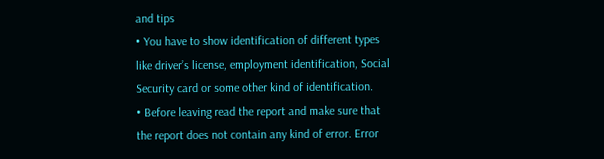and tips
• You have to show identification of different types like driver’s license, employment identification, Social Security card or some other kind of identification.
• Before leaving read the report and make sure that the report does not contain any kind of error. Error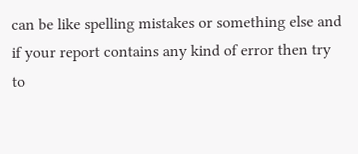can be like spelling mistakes or something else and if your report contains any kind of error then try to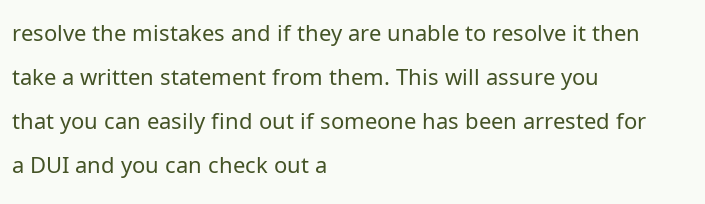resolve the mistakes and if they are unable to resolve it then take a written statement from them. This will assure you that you can easily find out if someone has been arrested for a DUI and you can check out a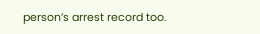person’s arrest record too.